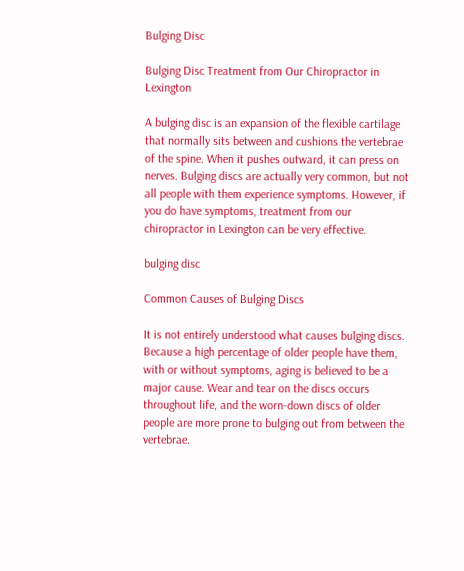Bulging Disc

Bulging Disc Treatment from Our Chiropractor in Lexington

A bulging disc is an expansion of the flexible cartilage that normally sits between and cushions the vertebrae of the spine. When it pushes outward, it can press on nerves. Bulging discs are actually very common, but not all people with them experience symptoms. However, if you do have symptoms, treatment from our chiropractor in Lexington can be very effective.

bulging disc

Common Causes of Bulging Discs

It is not entirely understood what causes bulging discs. Because a high percentage of older people have them, with or without symptoms, aging is believed to be a major cause. Wear and tear on the discs occurs throughout life, and the worn-down discs of older people are more prone to bulging out from between the vertebrae.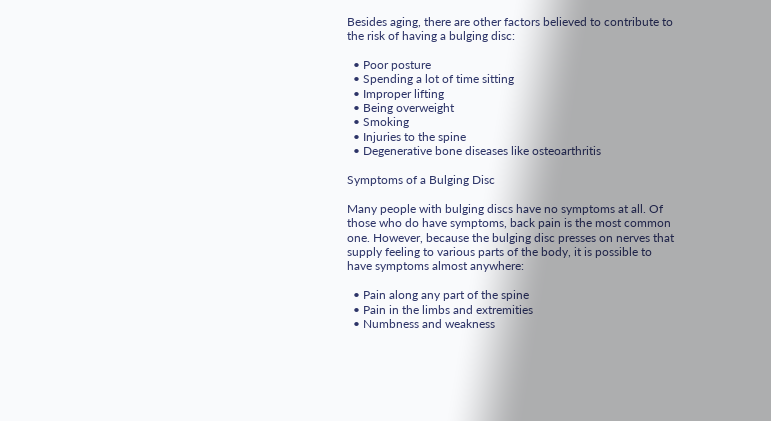Besides aging, there are other factors believed to contribute to the risk of having a bulging disc:

  • Poor posture
  • Spending a lot of time sitting
  • Improper lifting
  • Being overweight
  • Smoking
  • Injuries to the spine
  • Degenerative bone diseases like osteoarthritis

Symptoms of a Bulging Disc

Many people with bulging discs have no symptoms at all. Of those who do have symptoms, back pain is the most common one. However, because the bulging disc presses on nerves that supply feeling to various parts of the body, it is possible to have symptoms almost anywhere:

  • Pain along any part of the spine
  • Pain in the limbs and extremities
  • Numbness and weakness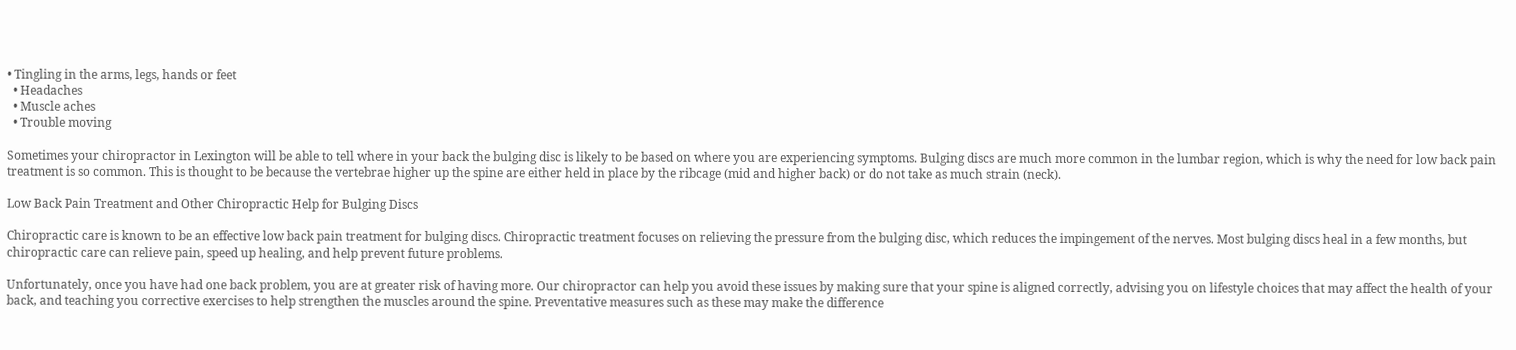• Tingling in the arms, legs, hands or feet
  • Headaches
  • Muscle aches
  • Trouble moving

Sometimes your chiropractor in Lexington will be able to tell where in your back the bulging disc is likely to be based on where you are experiencing symptoms. Bulging discs are much more common in the lumbar region, which is why the need for low back pain treatment is so common. This is thought to be because the vertebrae higher up the spine are either held in place by the ribcage (mid and higher back) or do not take as much strain (neck).

Low Back Pain Treatment and Other Chiropractic Help for Bulging Discs

Chiropractic care is known to be an effective low back pain treatment for bulging discs. Chiropractic treatment focuses on relieving the pressure from the bulging disc, which reduces the impingement of the nerves. Most bulging discs heal in a few months, but chiropractic care can relieve pain, speed up healing, and help prevent future problems.

Unfortunately, once you have had one back problem, you are at greater risk of having more. Our chiropractor can help you avoid these issues by making sure that your spine is aligned correctly, advising you on lifestyle choices that may affect the health of your back, and teaching you corrective exercises to help strengthen the muscles around the spine. Preventative measures such as these may make the difference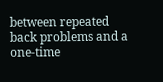between repeated back problems and a one-time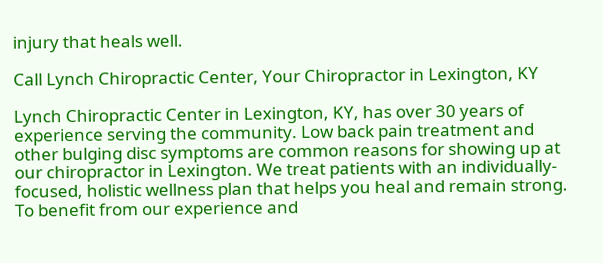injury that heals well.

Call Lynch Chiropractic Center, Your Chiropractor in Lexington, KY

Lynch Chiropractic Center in Lexington, KY, has over 30 years of experience serving the community. Low back pain treatment and other bulging disc symptoms are common reasons for showing up at our chiropractor in Lexington. We treat patients with an individually-focused, holistic wellness plan that helps you heal and remain strong. To benefit from our experience and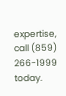expertise, call (859) 266-1999 today.